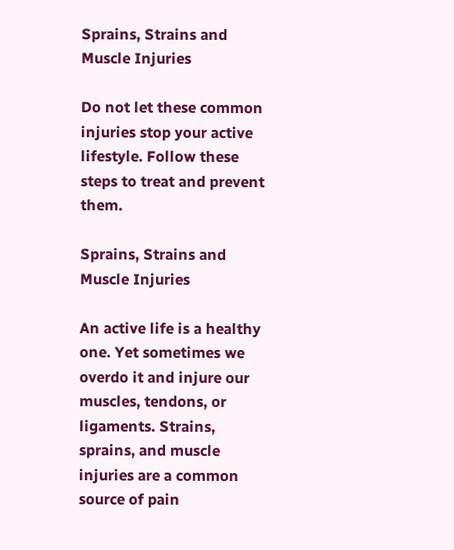Sprains, Strains and Muscle Injuries

Do not let these common injuries stop your active lifestyle. Follow these steps to treat and prevent them.

Sprains, Strains and Muscle Injuries

An active life is a healthy one. Yet sometimes we overdo it and injure our muscles, tendons, or ligaments. Strains, sprains, and muscle injuries are a common source of pain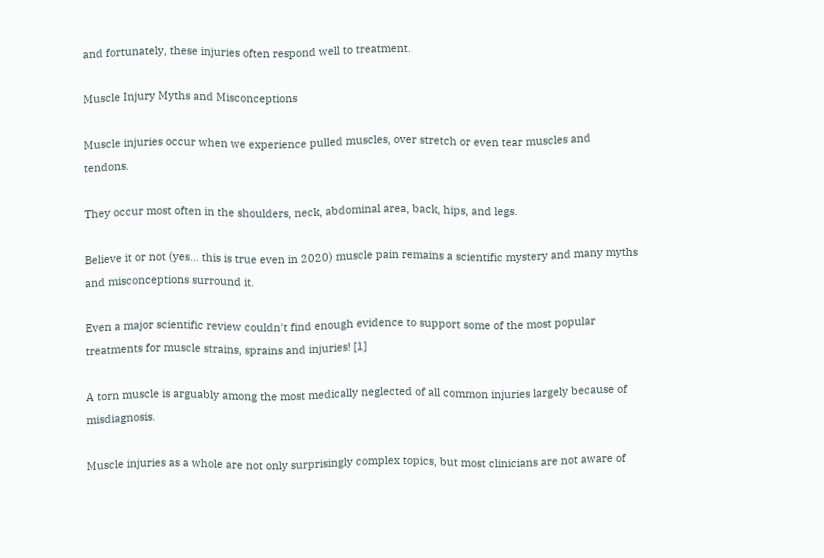and fortunately, these injuries often respond well to treatment.

Muscle Injury Myths and Misconceptions

Muscle injuries occur when we experience pulled muscles, over stretch or even tear muscles and tendons.

They occur most often in the shoulders, neck, abdominal area, back, hips, and legs.

Believe it or not (yes… this is true even in 2020) muscle pain remains a scientific mystery and many myths and misconceptions surround it.

Even a major scientific review couldn't find enough evidence to support some of the most popular treatments for muscle strains, sprains and injuries! [1]

A torn muscle is arguably among the most medically neglected of all common injuries largely because of misdiagnosis.

Muscle injuries as a whole are not only surprisingly complex topics, but most clinicians are not aware of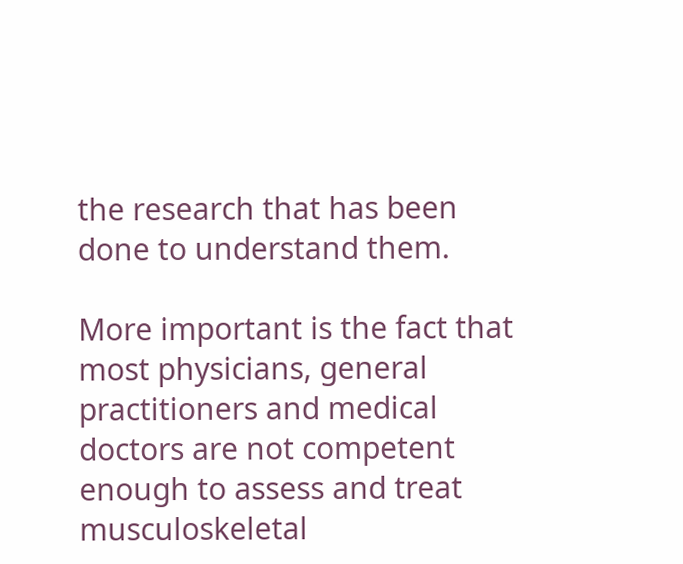the research that has been done to understand them.

More important is the fact that most physicians, general practitioners and medical doctors are not competent enough to assess and treat musculoskeletal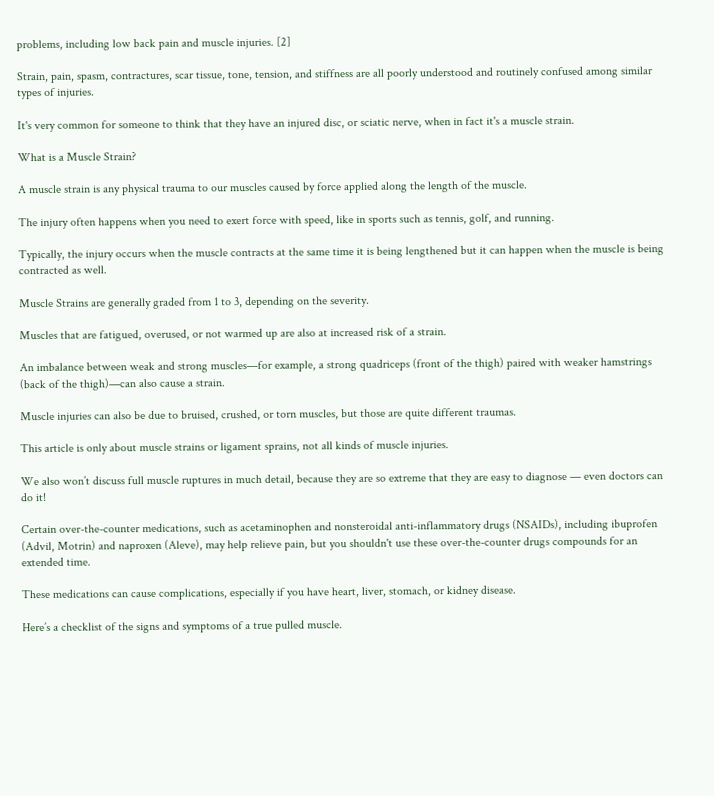problems, including low back pain and muscle injuries. [2]

Strain, pain, spasm, contractures, scar tissue, tone, tension, and stiffness are all poorly understood and routinely confused among similar types of injuries.

It's very common for someone to think that they have an injured disc, or sciatic nerve, when in fact it's a muscle strain.

What is a Muscle Strain?

A muscle strain is any physical trauma to our muscles caused by force applied along the length of the muscle.

The injury often happens when you need to exert force with speed, like in sports such as tennis, golf, and running.

Typically, the injury occurs when the muscle contracts at the same time it is being lengthened but it can happen when the muscle is being contracted as well.

Muscle Strains are generally graded from 1 to 3, depending on the severity.

Muscles that are fatigued, overused, or not warmed up are also at increased risk of a strain.

An imbalance between weak and strong muscles—for example, a strong quadriceps (front of the thigh) paired with weaker hamstrings (back of the thigh)—can also cause a strain.

Muscle injuries can also be due to bruised, crushed, or torn muscles, but those are quite different traumas.

This article is only about muscle strains or ligament sprains, not all kinds of muscle injuries.

We also won’t discuss full muscle ruptures in much detail, because they are so extreme that they are easy to diagnose — even doctors can do it!

Certain over-the-counter medications, such as acetaminophen and nonsteroidal anti-inflammatory drugs (NSAIDs), including ibuprofen (Advil, Motrin) and naproxen (Aleve), may help relieve pain, but you shouldn't use these over-the-counter drugs compounds for an extended time.

These medications can cause complications, especially if you have heart, liver, stomach, or kidney disease.

Here’s a checklist of the signs and symptoms of a true pulled muscle.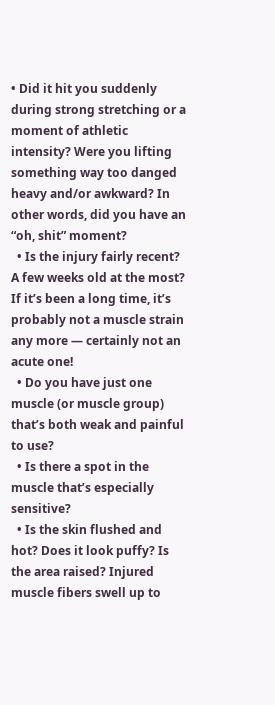• Did it hit you suddenly during strong stretching or a moment of athletic intensity? Were you lifting something way too danged heavy and/or awkward? In other words, did you have an “oh, shit” moment?
  • Is the injury fairly recent? A few weeks old at the most? If it’s been a long time, it’s probably not a muscle strain any more — certainly not an acute one!
  • Do you have just one muscle (or muscle group) that’s both weak and painful to use?
  • Is there a spot in the muscle that’s especially sensitive?
  • Is the skin flushed and hot? Does it look puffy? Is the area raised? Injured muscle fibers swell up to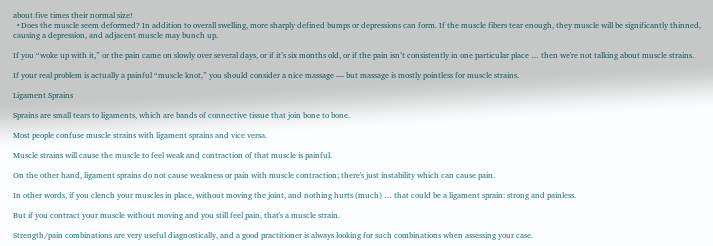about five times their normal size!
  • Does the muscle seem deformed? In addition to overall swelling, more sharply defined bumps or depressions can form. If the muscle fibers tear enough, they muscle will be significantly thinned, causing a depression, and adjacent muscle may bunch up.

If you “woke up with it,” or the pain came on slowly over several days, or if it’s six months old, or if the pain isn’t consistently in one particular place … then we're not talking about muscle strains.

If your real problem is actually a painful “muscle knot,” you should consider a nice massage — but massage is mostly pointless for muscle strains.

Ligament Sprains

Sprains are small tears to ligaments, which are bands of connective tissue that join bone to bone.

Most people confuse muscle strains with ligament sprains and vice versa.

Muscle strains will cause the muscle to feel weak and contraction of that muscle is painful.

On the other hand, ligament sprains do not cause weakness or pain with muscle contraction; there's just instability which can cause pain.

In other words, if you clench your muscles in place, without moving the joint, and nothing hurts (much) … that could be a ligament sprain: strong and painless.

But if you contract your muscle without moving and you still feel pain, that's a muscle strain.

Strength/pain combinations are very useful diagnostically, and a good practitioner is always looking for such combinations when assessing your case.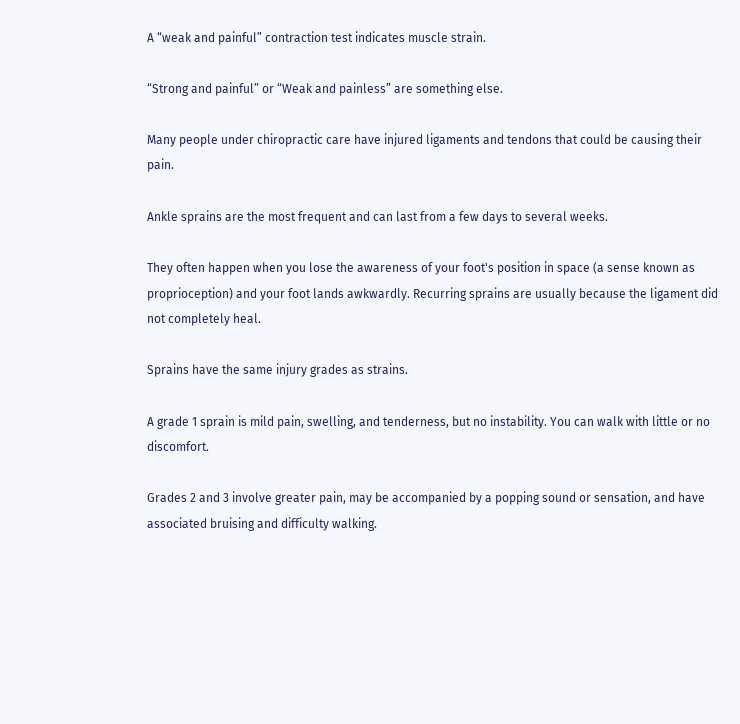A “weak and painful” contraction test indicates muscle strain.

“Strong and painful” or “Weak and painless” are something else.

Many people under chiropractic care have injured ligaments and tendons that could be causing their pain.

Ankle sprains are the most frequent and can last from a few days to several weeks.

They often happen when you lose the awareness of your foot's position in space (a sense known as proprioception) and your foot lands awkwardly. Recurring sprains are usually because the ligament did not completely heal.

Sprains have the same injury grades as strains.

A grade 1 sprain is mild pain, swelling, and tenderness, but no instability. You can walk with little or no discomfort.

Grades 2 and 3 involve greater pain, may be accompanied by a popping sound or sensation, and have associated bruising and difficulty walking.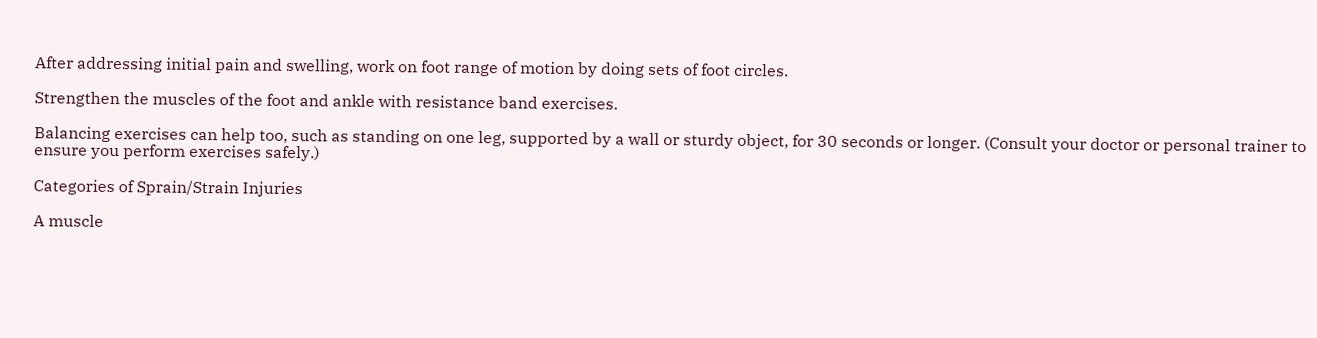After addressing initial pain and swelling, work on foot range of motion by doing sets of foot circles.

Strengthen the muscles of the foot and ankle with resistance band exercises.

Balancing exercises can help too, such as standing on one leg, supported by a wall or sturdy object, for 30 seconds or longer. (Consult your doctor or personal trainer to ensure you perform exercises safely.)

Categories of Sprain/Strain Injuries

A muscle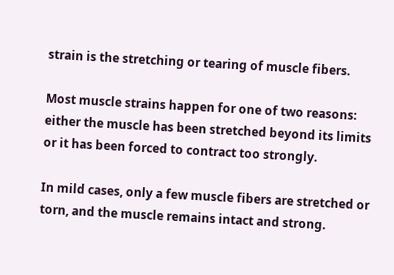strain is the stretching or tearing of muscle fibers.

Most muscle strains happen for one of two reasons: either the muscle has been stretched beyond its limits or it has been forced to contract too strongly.

In mild cases, only a few muscle fibers are stretched or torn, and the muscle remains intact and strong.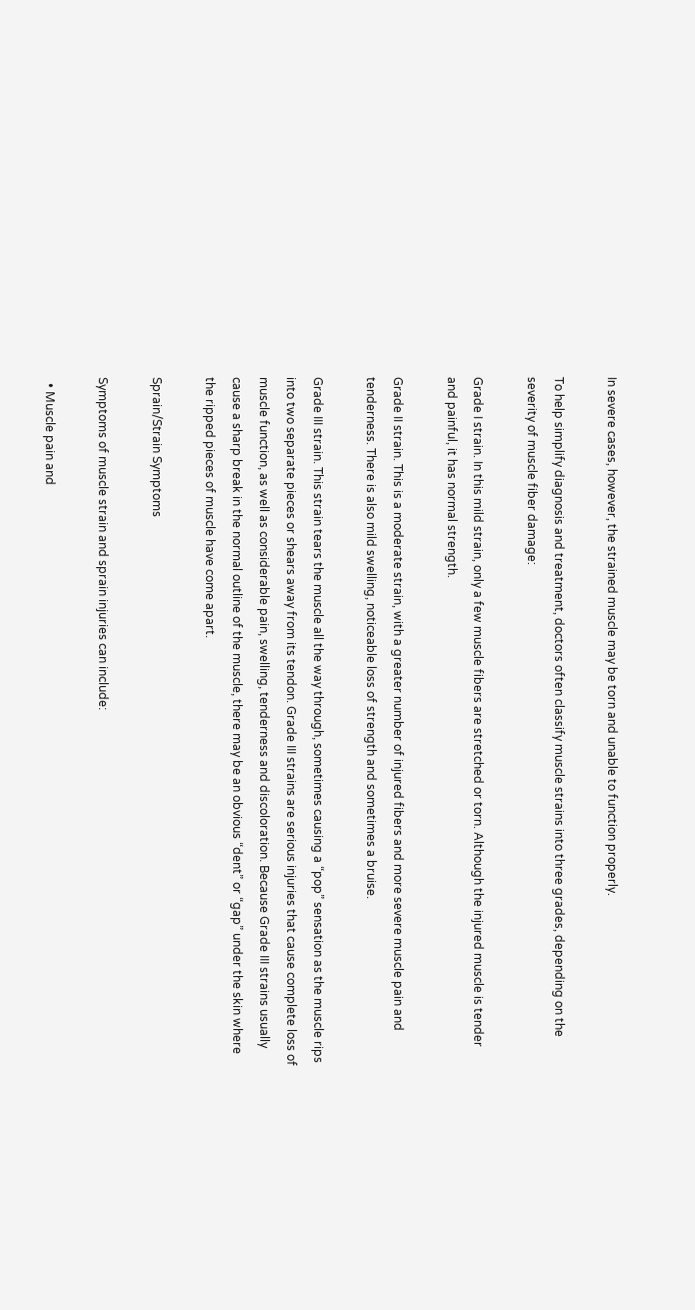In severe cases, however, the strained muscle may be torn and unable to function properly.

To help simplify diagnosis and treatment, doctors often classify muscle strains into three grades, depending on the severity of muscle fiber damage:

Grade I strain. In this mild strain, only a few muscle fibers are stretched or torn. Although the injured muscle is tender and painful, it has normal strength.

Grade II strain. This is a moderate strain, with a greater number of injured fibers and more severe muscle pain and tenderness. There is also mild swelling, noticeable loss of strength and sometimes a bruise.

Grade III strain. This strain tears the muscle all the way through, sometimes causing a “pop” sensation as the muscle rips into two separate pieces or shears away from its tendon. Grade III strains are serious injuries that cause complete loss of muscle function, as well as considerable pain, swelling, tenderness and discoloration. Because Grade III strains usually cause a sharp break in the normal outline of the muscle, there may be an obvious “dent” or “gap” under the skin where the ripped pieces of muscle have come apart.

Sprain/Strain Symptoms

Symptoms of muscle strain and sprain injuries can include:

  • Muscle pain and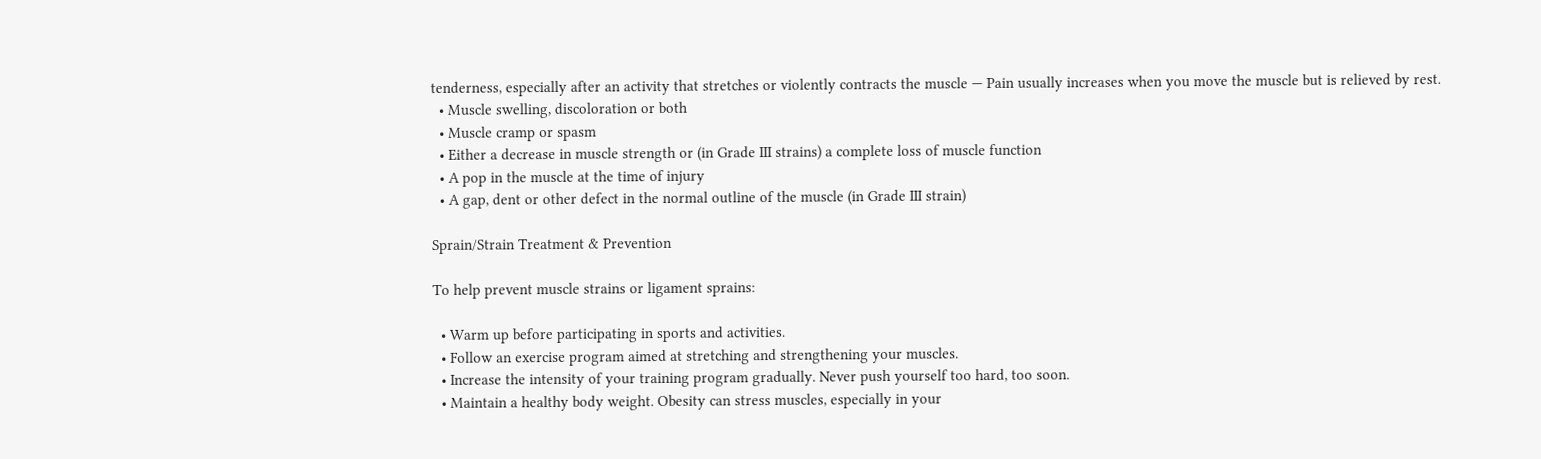tenderness, especially after an activity that stretches or violently contracts the muscle — Pain usually increases when you move the muscle but is relieved by rest.
  • Muscle swelling, discoloration or both
  • Muscle cramp or spasm
  • Either a decrease in muscle strength or (in Grade III strains) a complete loss of muscle function
  • A pop in the muscle at the time of injury
  • A gap, dent or other defect in the normal outline of the muscle (in Grade III strain)

Sprain/Strain Treatment & Prevention

To help prevent muscle strains or ligament sprains:

  • Warm up before participating in sports and activities.
  • Follow an exercise program aimed at stretching and strengthening your muscles.
  • Increase the intensity of your training program gradually. Never push yourself too hard, too soon.
  • Maintain a healthy body weight. Obesity can stress muscles, especially in your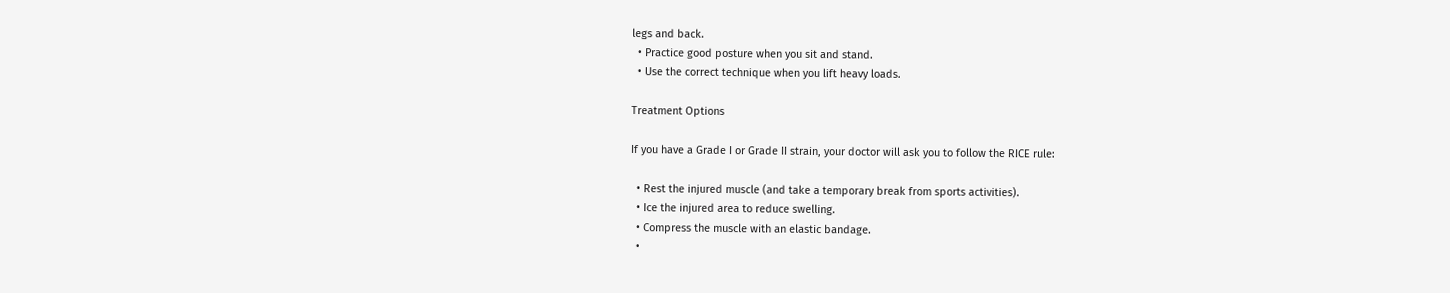legs and back.
  • Practice good posture when you sit and stand.
  • Use the correct technique when you lift heavy loads.

Treatment Options

If you have a Grade I or Grade II strain, your doctor will ask you to follow the RICE rule:

  • Rest the injured muscle (and take a temporary break from sports activities).
  • Ice the injured area to reduce swelling.
  • Compress the muscle with an elastic bandage.
  •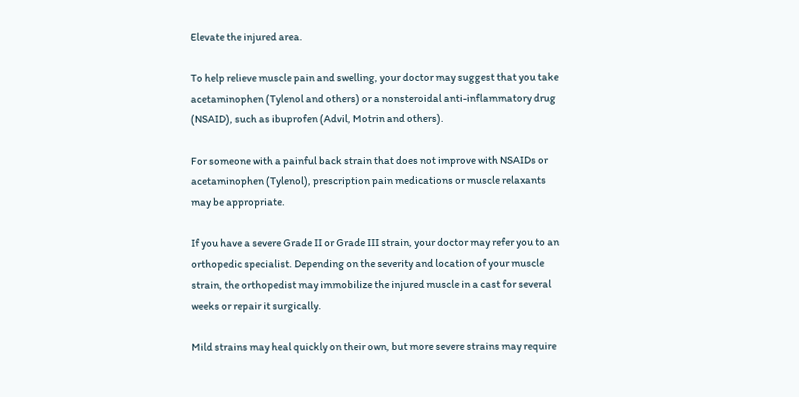Elevate the injured area.

To help relieve muscle pain and swelling, your doctor may suggest that you take acetaminophen (Tylenol and others) or a nonsteroidal anti-inflammatory drug (NSAID), such as ibuprofen (Advil, Motrin and others).

For someone with a painful back strain that does not improve with NSAIDs or acetaminophen (Tylenol), prescription pain medications or muscle relaxants may be appropriate.

If you have a severe Grade II or Grade III strain, your doctor may refer you to an orthopedic specialist. Depending on the severity and location of your muscle strain, the orthopedist may immobilize the injured muscle in a cast for several weeks or repair it surgically.

Mild strains may heal quickly on their own, but more severe strains may require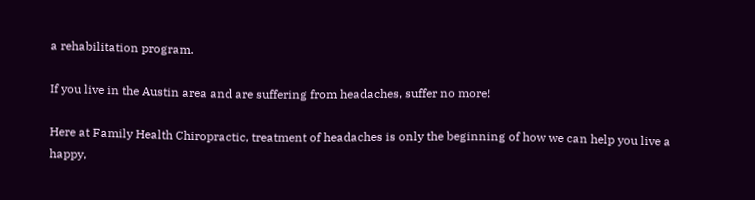a rehabilitation program.

If you live in the Austin area and are suffering from headaches, suffer no more!

Here at Family Health Chiropractic, treatment of headaches is only the beginning of how we can help you live a happy,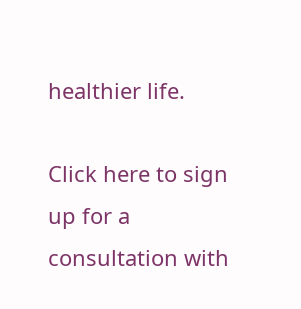healthier life.

Click here to sign up for a consultation with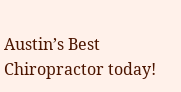Austin’s Best Chiropractor today!